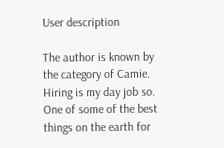User description

The author is known by the category of Camie. Hiring is my day job so. One of some of the best things on the earth for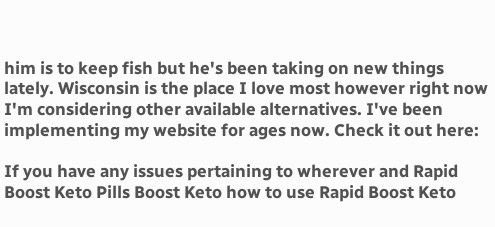him is to keep fish but he's been taking on new things lately. Wisconsin is the place I love most however right now I'm considering other available alternatives. I've been implementing my website for ages now. Check it out here:

If you have any issues pertaining to wherever and Rapid Boost Keto Pills Boost Keto how to use Rapid Boost Keto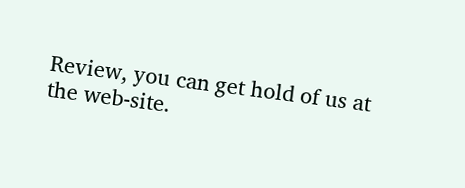Review, you can get hold of us at the web-site.